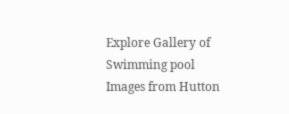Explore Gallery of Swimming pool Images from Hutton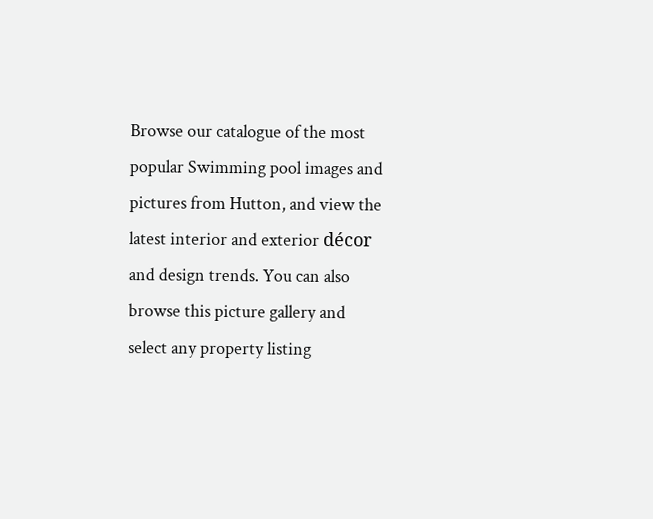Browse our catalogue of the most popular Swimming pool images and pictures from Hutton, and view the latest interior and exterior décor and design trends. You can also browse this picture gallery and select any property listing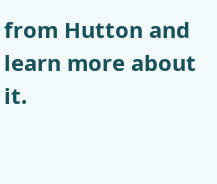from Hutton and learn more about it.